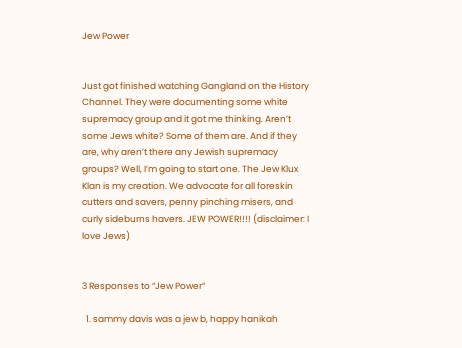Jew Power


Just got finished watching Gangland on the History Channel. They were documenting some white supremacy group and it got me thinking. Aren’t some Jews white? Some of them are. And if they are, why aren’t there any Jewish supremacy groups? Well, I’m going to start one. The Jew Klux Klan is my creation. We advocate for all foreskin cutters and savers, penny pinching misers, and curly sideburns havers. JEW POWER!!!! (disclaimer: I love Jews)


3 Responses to “Jew Power”

  1. sammy davis was a jew b, happy hanikah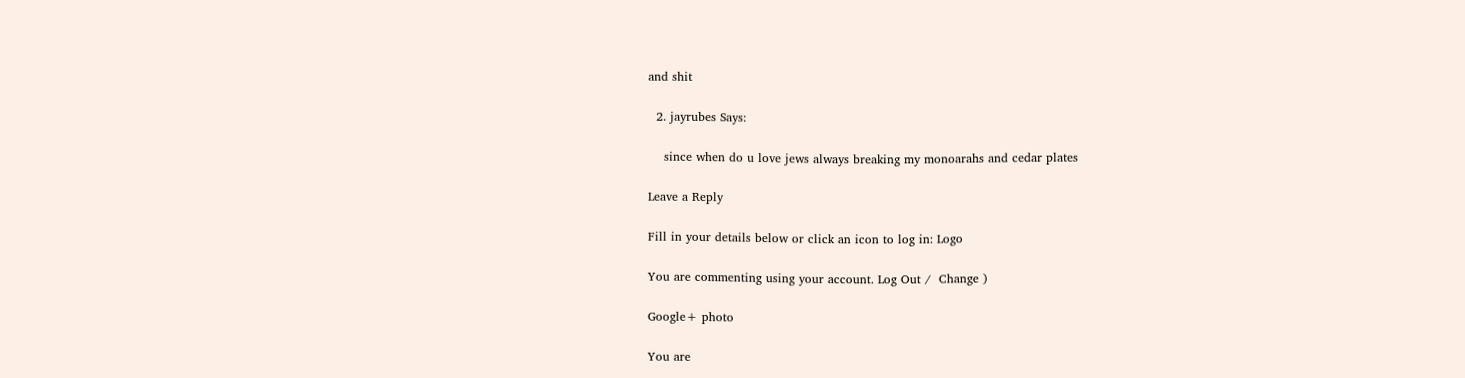and shit

  2. jayrubes Says:

    since when do u love jews always breaking my monoarahs and cedar plates

Leave a Reply

Fill in your details below or click an icon to log in: Logo

You are commenting using your account. Log Out /  Change )

Google+ photo

You are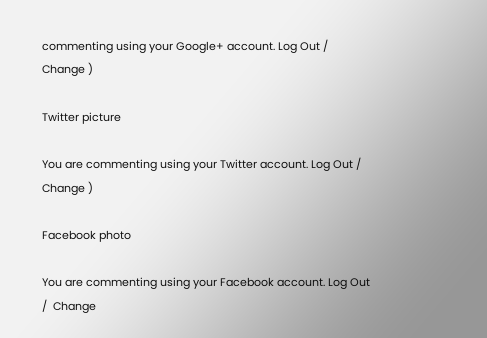commenting using your Google+ account. Log Out /  Change )

Twitter picture

You are commenting using your Twitter account. Log Out /  Change )

Facebook photo

You are commenting using your Facebook account. Log Out /  Change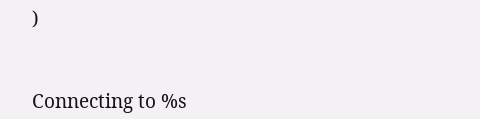)


Connecting to %s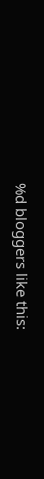%d bloggers like this: